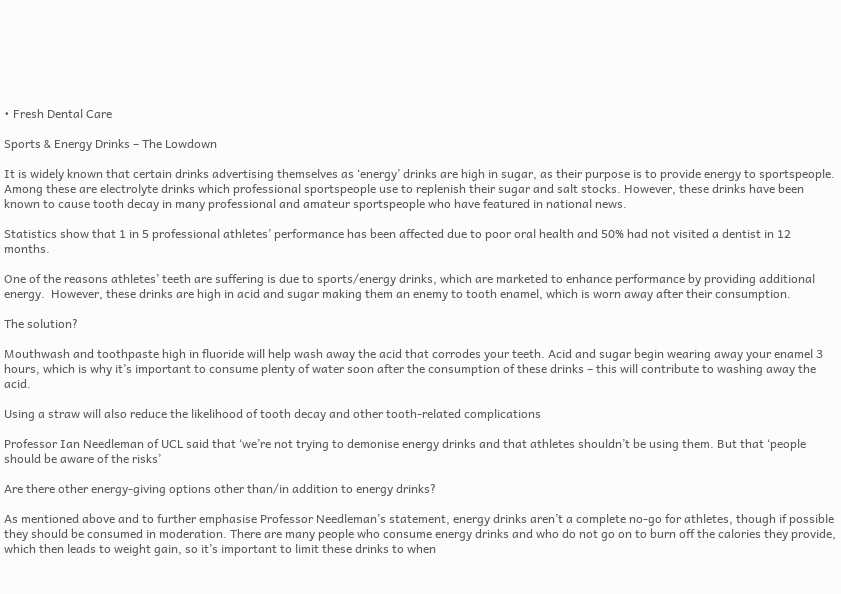• Fresh Dental Care

Sports & Energy Drinks – The Lowdown

It is widely known that certain drinks advertising themselves as ‘energy’ drinks are high in sugar, as their purpose is to provide energy to sportspeople. Among these are electrolyte drinks which professional sportspeople use to replenish their sugar and salt stocks. However, these drinks have been known to cause tooth decay in many professional and amateur sportspeople who have featured in national news.

Statistics show that 1 in 5 professional athletes’ performance has been affected due to poor oral health and 50% had not visited a dentist in 12 months.

One of the reasons athletes’ teeth are suffering is due to sports/energy drinks, which are marketed to enhance performance by providing additional energy.  However, these drinks are high in acid and sugar making them an enemy to tooth enamel, which is worn away after their consumption.

The solution?

Mouthwash and toothpaste high in fluoride will help wash away the acid that corrodes your teeth. Acid and sugar begin wearing away your enamel 3 hours, which is why it’s important to consume plenty of water soon after the consumption of these drinks – this will contribute to washing away the acid.

Using a straw will also reduce the likelihood of tooth decay and other tooth-related complications

Professor Ian Needleman of UCL said that ‘we’re not trying to demonise energy drinks and that athletes shouldn’t be using them. But that ‘people should be aware of the risks’

Are there other energy-giving options other than/in addition to energy drinks?

As mentioned above and to further emphasise Professor Needleman’s statement, energy drinks aren’t a complete no-go for athletes, though if possible they should be consumed in moderation. There are many people who consume energy drinks and who do not go on to burn off the calories they provide, which then leads to weight gain, so it’s important to limit these drinks to when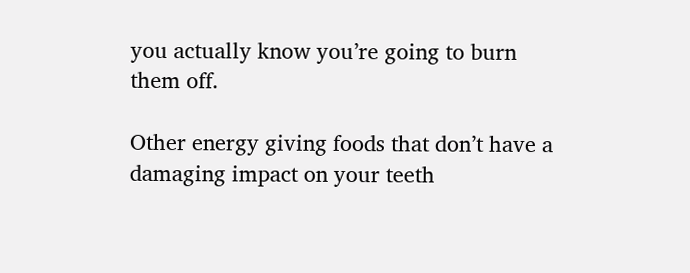you actually know you’re going to burn them off.

Other energy giving foods that don’t have a damaging impact on your teeth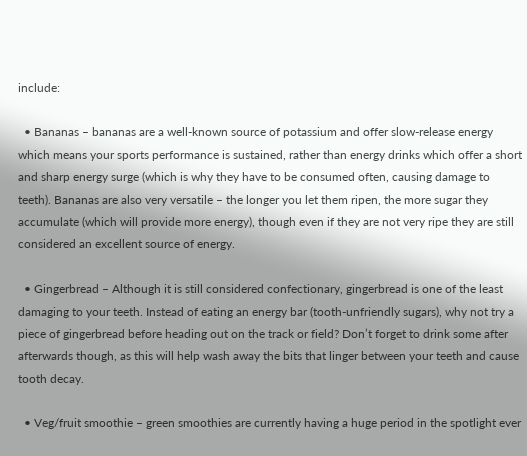include:

  • Bananas – bananas are a well-known source of potassium and offer slow-release energy which means your sports performance is sustained, rather than energy drinks which offer a short and sharp energy surge (which is why they have to be consumed often, causing damage to teeth). Bananas are also very versatile – the longer you let them ripen, the more sugar they accumulate (which will provide more energy), though even if they are not very ripe they are still considered an excellent source of energy.

  • Gingerbread – Although it is still considered confectionary, gingerbread is one of the least damaging to your teeth. Instead of eating an energy bar (tooth-unfriendly sugars), why not try a piece of gingerbread before heading out on the track or field? Don’t forget to drink some after afterwards though, as this will help wash away the bits that linger between your teeth and cause tooth decay.

  • Veg/fruit smoothie – green smoothies are currently having a huge period in the spotlight ever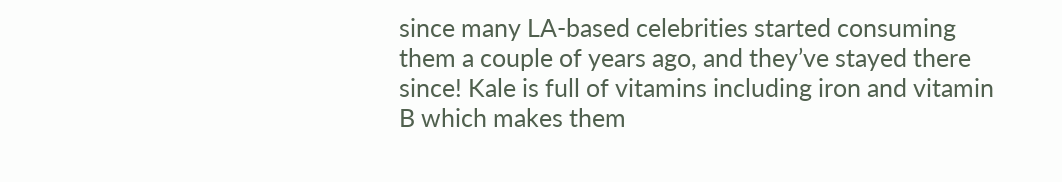since many LA-based celebrities started consuming them a couple of years ago, and they’ve stayed there since! Kale is full of vitamins including iron and vitamin B which makes them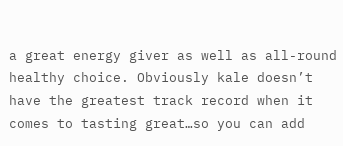a great energy giver as well as all-round healthy choice. Obviously kale doesn’t have the greatest track record when it comes to tasting great…so you can add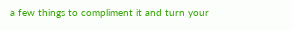a few things to compliment it and turn your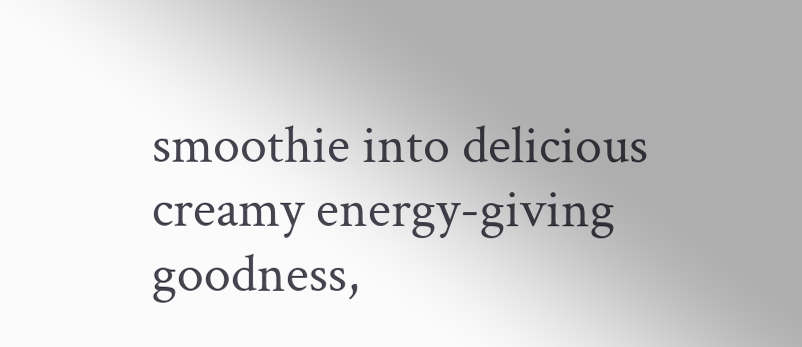smoothie into delicious creamy energy-giving goodness,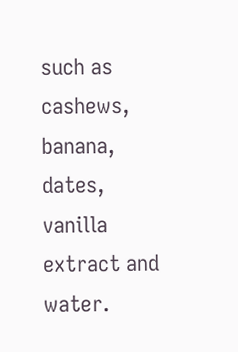such as cashews, banana, dates, vanilla extract and water.